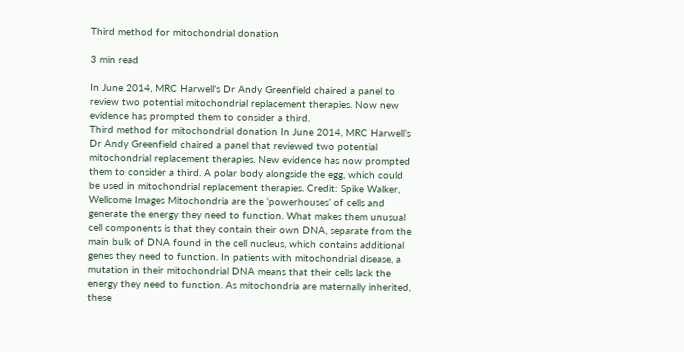Third method for mitochondrial donation

3 min read

In June 2014, MRC Harwell’s Dr Andy Greenfield chaired a panel to review two potential mitochondrial replacement therapies. Now new evidence has prompted them to consider a third.
Third method for mitochondrial donation In June 2014, MRC Harwell’s Dr Andy Greenfield chaired a panel that reviewed two potential mitochondrial replacement therapies. New evidence has now prompted them to consider a third. A polar body alongside the egg, which could be used in mitochondrial replacement therapies. Credit: Spike Walker, Wellcome Images Mitochondria are the ‘powerhouses’ of cells and generate the energy they need to function. What makes them unusual cell components is that they contain their own DNA, separate from the main bulk of DNA found in the cell nucleus, which contains additional genes they need to function. In patients with mitochondrial disease, a mutation in their mitochondrial DNA means that their cells lack the energy they need to function. As mitochondria are maternally inherited, these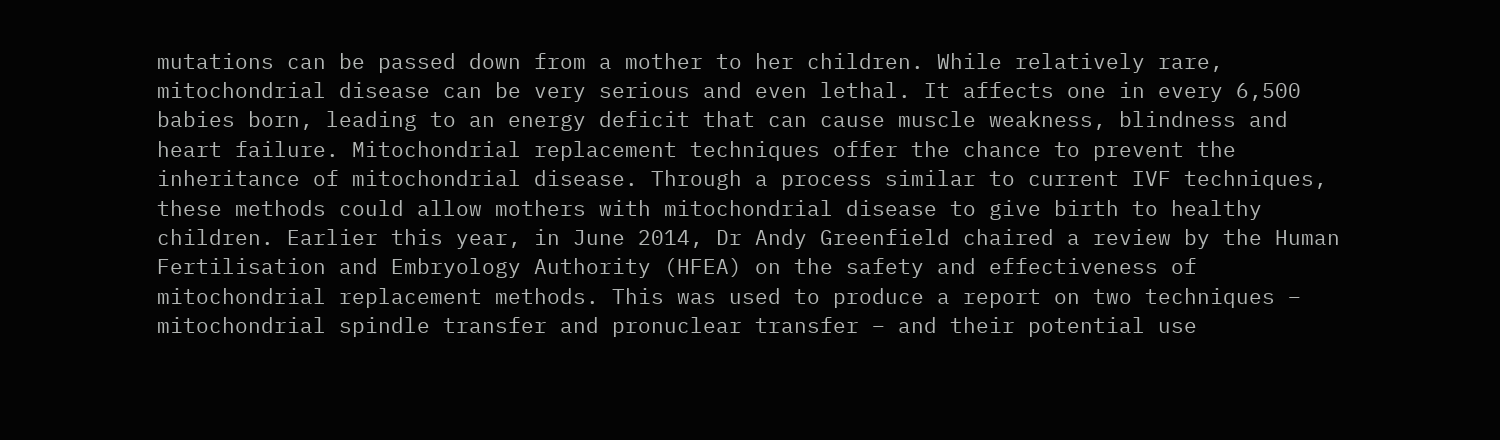mutations can be passed down from a mother to her children. While relatively rare, mitochondrial disease can be very serious and even lethal. It affects one in every 6,500 babies born, leading to an energy deficit that can cause muscle weakness, blindness and heart failure. Mitochondrial replacement techniques offer the chance to prevent the inheritance of mitochondrial disease. Through a process similar to current IVF techniques, these methods could allow mothers with mitochondrial disease to give birth to healthy children. Earlier this year, in June 2014, Dr Andy Greenfield chaired a review by the Human Fertilisation and Embryology Authority (HFEA) on the safety and effectiveness of mitochondrial replacement methods. This was used to produce a report on two techniques – mitochondrial spindle transfer and pronuclear transfer – and their potential use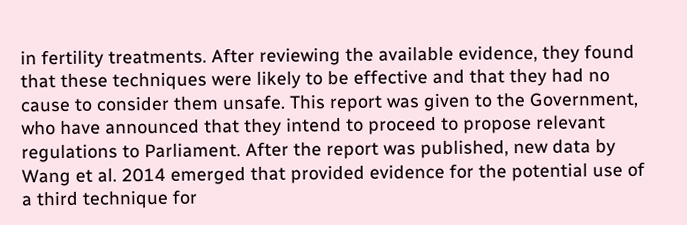in fertility treatments. After reviewing the available evidence, they found that these techniques were likely to be effective and that they had no cause to consider them unsafe. This report was given to the Government, who have announced that they intend to proceed to propose relevant regulations to Parliament. After the report was published, new data by Wang et al. 2014 emerged that provided evidence for the potential use of a third technique for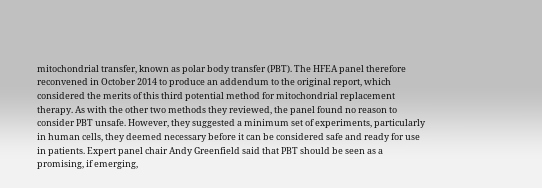mitochondrial transfer, known as polar body transfer (PBT). The HFEA panel therefore reconvened in October 2014 to produce an addendum to the original report, which considered the merits of this third potential method for mitochondrial replacement therapy. As with the other two methods they reviewed, the panel found no reason to consider PBT unsafe. However, they suggested a minimum set of experiments, particularly in human cells, they deemed necessary before it can be considered safe and ready for use in patients. Expert panel chair Andy Greenfield said that PBT should be seen as a promising, if emerging,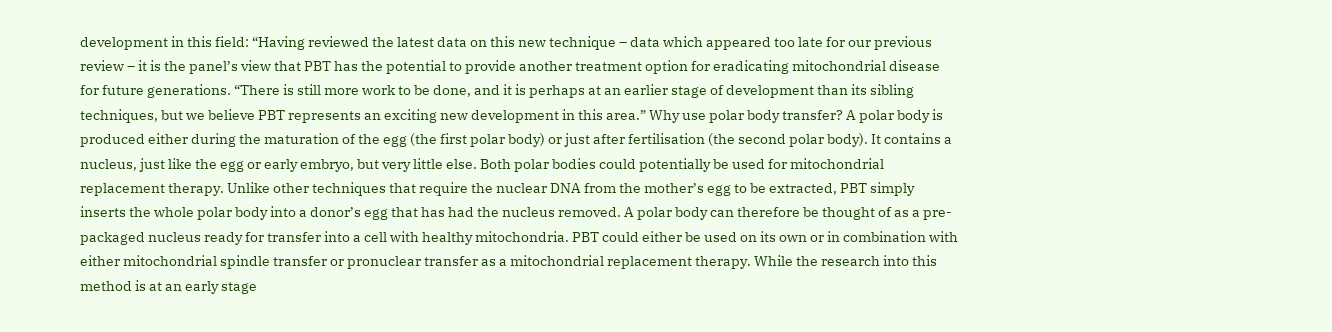development in this field: “Having reviewed the latest data on this new technique – data which appeared too late for our previous review – it is the panel’s view that PBT has the potential to provide another treatment option for eradicating mitochondrial disease for future generations. “There is still more work to be done, and it is perhaps at an earlier stage of development than its sibling techniques, but we believe PBT represents an exciting new development in this area.” Why use polar body transfer? A polar body is produced either during the maturation of the egg (the first polar body) or just after fertilisation (the second polar body). It contains a nucleus, just like the egg or early embryo, but very little else. Both polar bodies could potentially be used for mitochondrial replacement therapy. Unlike other techniques that require the nuclear DNA from the mother’s egg to be extracted, PBT simply inserts the whole polar body into a donor’s egg that has had the nucleus removed. A polar body can therefore be thought of as a pre-packaged nucleus ready for transfer into a cell with healthy mitochondria. PBT could either be used on its own or in combination with either mitochondrial spindle transfer or pronuclear transfer as a mitochondrial replacement therapy. While the research into this method is at an early stage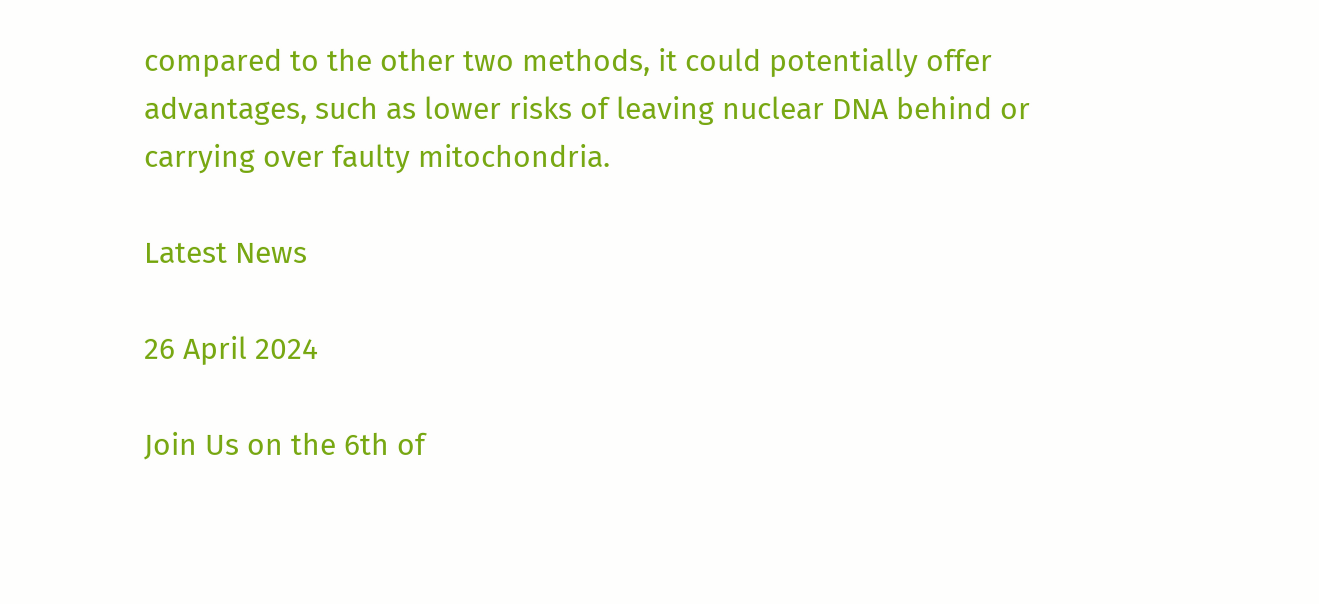compared to the other two methods, it could potentially offer advantages, such as lower risks of leaving nuclear DNA behind or carrying over faulty mitochondria.

Latest News

26 April 2024

Join Us on the 6th of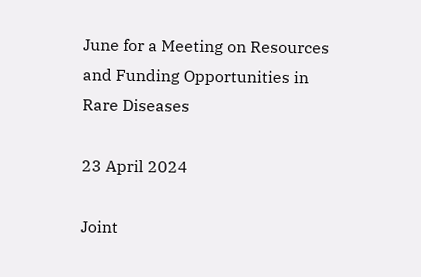June for a Meeting on Resources and Funding Opportunities in Rare Diseases

23 April 2024

Joint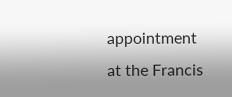appointment at the Francis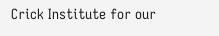Crick Institute for our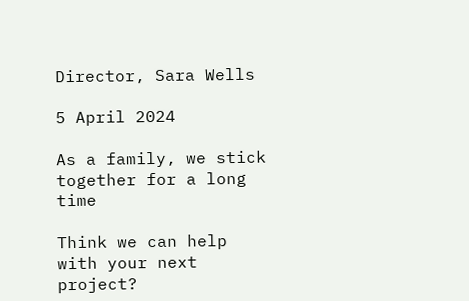Director, Sara Wells

5 April 2024

As a family, we stick together for a long time

Think we can help with your next project?